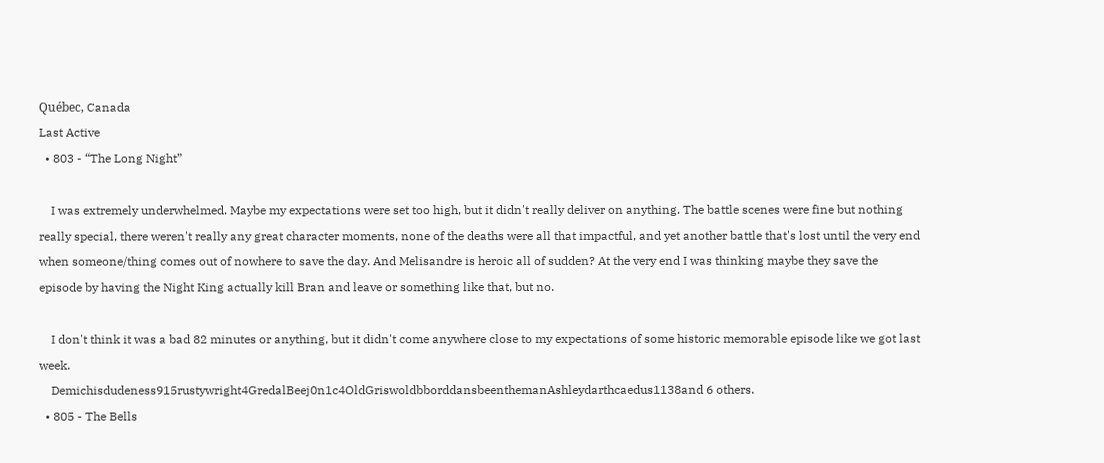Québec, Canada
Last Active
  • 803 - “The Long Night”

    I was extremely underwhelmed. Maybe my expectations were set too high, but it didn't really deliver on anything. The battle scenes were fine but nothing really special, there weren't really any great character moments, none of the deaths were all that impactful, and yet another battle that's lost until the very end when someone/thing comes out of nowhere to save the day. And Melisandre is heroic all of sudden? At the very end I was thinking maybe they save the episode by having the Night King actually kill Bran and leave or something like that, but no.

    I don't think it was a bad 82 minutes or anything, but it didn't come anywhere close to my expectations of some historic memorable episode like we got last week.
    Demichisdudeness915rustywright4GredalBeej0n1c4OldGriswoldbborddansbeenthemanAshleydarthcaedus1138and 6 others.
  • 805 - The Bells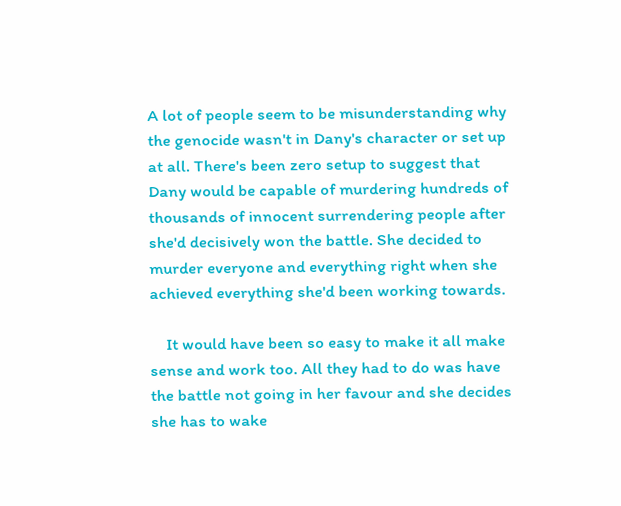A lot of people seem to be misunderstanding why the genocide wasn't in Dany's character or set up at all. There's been zero setup to suggest that Dany would be capable of murdering hundreds of thousands of innocent surrendering people after she'd decisively won the battle. She decided to murder everyone and everything right when she achieved everything she'd been working towards.

    It would have been so easy to make it all make sense and work too. All they had to do was have the battle not going in her favour and she decides she has to wake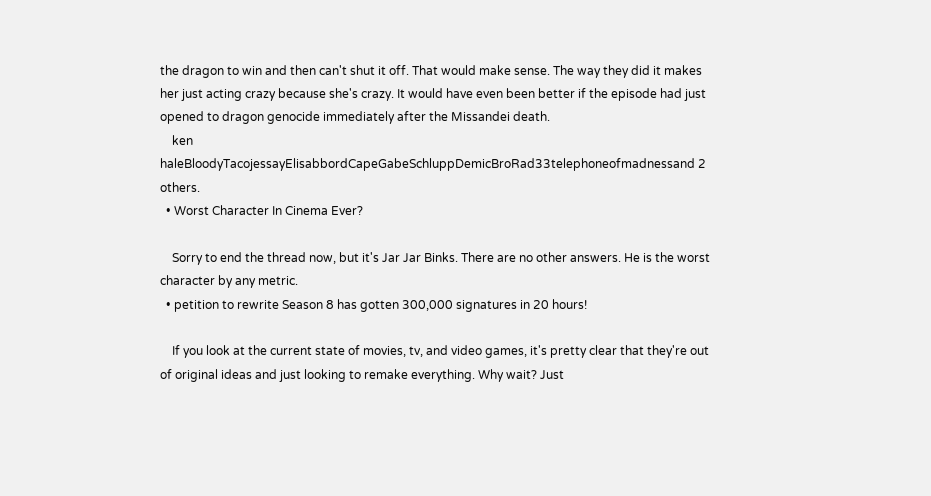the dragon to win and then can't shut it off. That would make sense. The way they did it makes her just acting crazy because she's crazy. It would have even been better if the episode had just opened to dragon genocide immediately after the Missandei death.
    ken haleBloodyTacojessayElisabbordCapeGabeSchluppDemicBroRad33telephoneofmadnessand 2 others.
  • Worst Character In Cinema Ever?

    Sorry to end the thread now, but it's Jar Jar Binks. There are no other answers. He is the worst character by any metric.
  • petition to rewrite Season 8 has gotten 300,000 signatures in 20 hours!

    If you look at the current state of movies, tv, and video games, it's pretty clear that they're out of original ideas and just looking to remake everything. Why wait? Just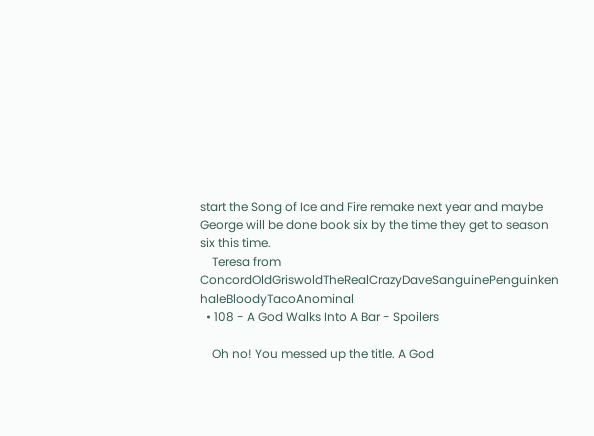start the Song of Ice and Fire remake next year and maybe George will be done book six by the time they get to season six this time.
    Teresa from ConcordOldGriswoldTheRealCrazyDaveSanguinePenguinken haleBloodyTacoAnominal
  • 108 - A God Walks Into A Bar - Spoilers

    Oh no! You messed up the title. A God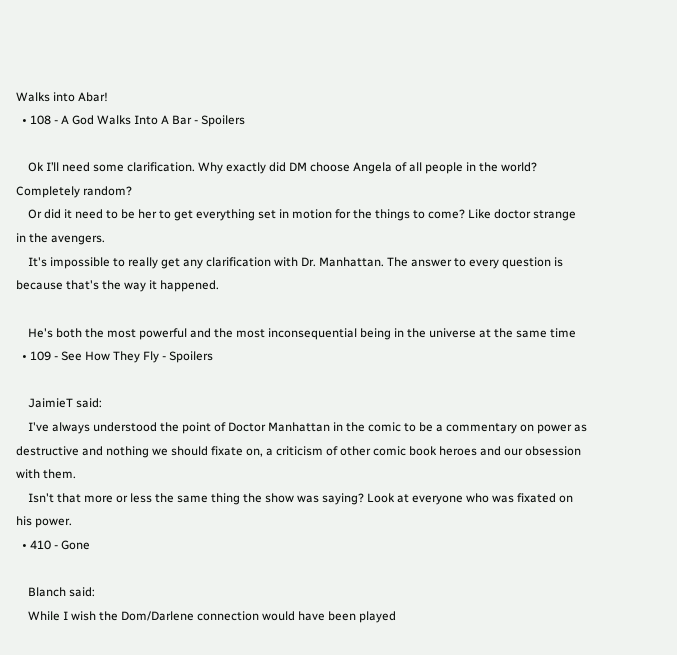Walks into Abar!
  • 108 - A God Walks Into A Bar - Spoilers

    Ok I’ll need some clarification. Why exactly did DM choose Angela of all people in the world? Completely random?
    Or did it need to be her to get everything set in motion for the things to come? Like doctor strange in the avengers.
    It's impossible to really get any clarification with Dr. Manhattan. The answer to every question is because that's the way it happened.

    He's both the most powerful and the most inconsequential being in the universe at the same time
  • 109 - See How They Fly - Spoilers

    JaimieT said:
    I've always understood the point of Doctor Manhattan in the comic to be a commentary on power as destructive and nothing we should fixate on, a criticism of other comic book heroes and our obsession with them.
    Isn't that more or less the same thing the show was saying? Look at everyone who was fixated on his power.
  • 410 - Gone

    Blanch said:
    While I wish the Dom/Darlene connection would have been played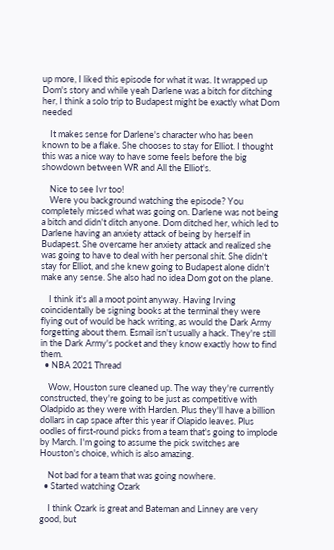up more, I liked this episode for what it was. It wrapped up Dom's story and while yeah Darlene was a bitch for ditching her, I think a solo trip to Budapest might be exactly what Dom needed

    It makes sense for Darlene's character who has been known to be a flake. She chooses to stay for Elliot. I thought this was a nice way to have some feels before the big showdown between WR and All the Elliot's.

    Nice to see Ivr too!
    Were you background watching the episode? You completely missed what was going on. Darlene was not being a bitch and didn't ditch anyone. Dom ditched her, which led to Darlene having an anxiety attack of being by herself in Budapest. She overcame her anxiety attack and realized she was going to have to deal with her personal shit. She didn't stay for Elliot, and she knew going to Budapest alone didn't make any sense. She also had no idea Dom got on the plane.

    I think it's all a moot point anyway. Having Irving coincidentally be signing books at the terminal they were flying out of would be hack writing, as would the Dark Army forgetting about them. Esmail isn't usually a hack. They're still in the Dark Army's pocket and they know exactly how to find them.
  • NBA 2021 Thread

    Wow, Houston sure cleaned up. The way they're currently constructed, they're going to be just as competitive with Oladpido as they were with Harden. Plus they'll have a billion dollars in cap space after this year if Olapido leaves. Plus oodles of first-round picks from a team that's going to implode by March. I'm going to assume the pick switches are Houston's choice, which is also amazing.

    Not bad for a team that was going nowhere.
  • Started watching Ozark

    I think Ozark is great and Bateman and Linney are very good, but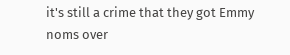it's still a crime that they got Emmy noms over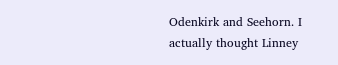Odenkirk and Seehorn. I actually thought Linney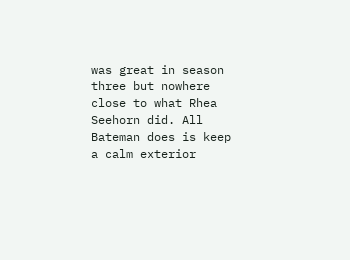was great in season three but nowhere close to what Rhea Seehorn did. All Bateman does is keep a calm exterior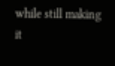while still making it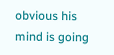obvious his mind is going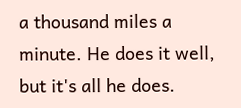a thousand miles a minute. He does it well, but it's all he does.